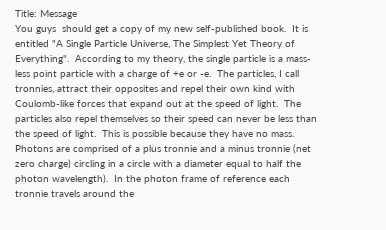Title: Message
You guys  should get a copy of my new self-published book.  It is entitled "A Single Particle Universe, The Simplest Yet Theory of Everything".  According to my theory, the single particle is a mass-less point particle with a charge of +e or -e.  The particles, I call tronnies, attract their opposites and repel their own kind with Coulomb-like forces that expand out at the speed of light.  The particles also repel themselves so their speed can never be less than the speed of light.  This is possible because they have no mass.
Photons are comprised of a plus tronnie and a minus tronnie (net zero charge) circling in a circle with a diameter equal to half the photon wavelength).  In the photon frame of reference each tronnie travels around the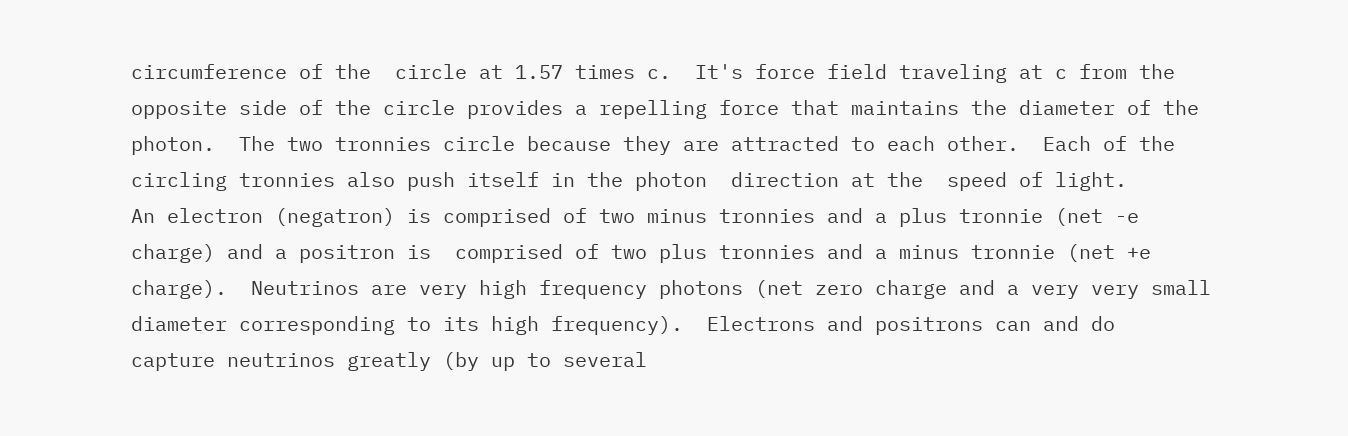circumference of the  circle at 1.57 times c.  It's force field traveling at c from the opposite side of the circle provides a repelling force that maintains the diameter of the photon.  The two tronnies circle because they are attracted to each other.  Each of the circling tronnies also push itself in the photon  direction at the  speed of light.
An electron (negatron) is comprised of two minus tronnies and a plus tronnie (net -e charge) and a positron is  comprised of two plus tronnies and a minus tronnie (net +e charge).  Neutrinos are very high frequency photons (net zero charge and a very very small diameter corresponding to its high frequency).  Electrons and positrons can and do  capture neutrinos greatly (by up to several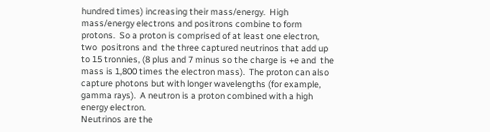hundred times) increasing their mass/energy.  High mass/energy electrons and positrons combine to form protons.  So a proton is comprised of at least one electron, two  positrons and  the three captured neutrinos that add up to 15 tronnies, (8 plus and 7 minus so the charge is +e and  the mass is 1,800 times the electron mass).  The proton can also capture photons but with longer wavelengths (for example, gamma rays).  A neutron is a proton combined with a high energy electron.
Neutrinos are the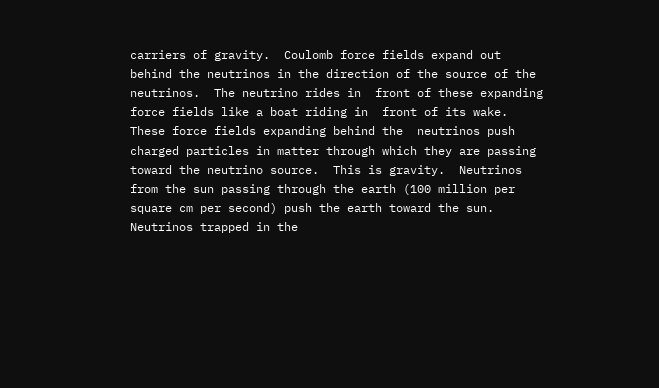carriers of gravity.  Coulomb force fields expand out behind the neutrinos in the direction of the source of the neutrinos.  The neutrino rides in  front of these expanding force fields like a boat riding in  front of its wake.  These force fields expanding behind the  neutrinos push charged particles in matter through which they are passing toward the neutrino source.  This is gravity.  Neutrinos from the sun passing through the earth (100 million per square cm per second) push the earth toward the sun.  Neutrinos trapped in the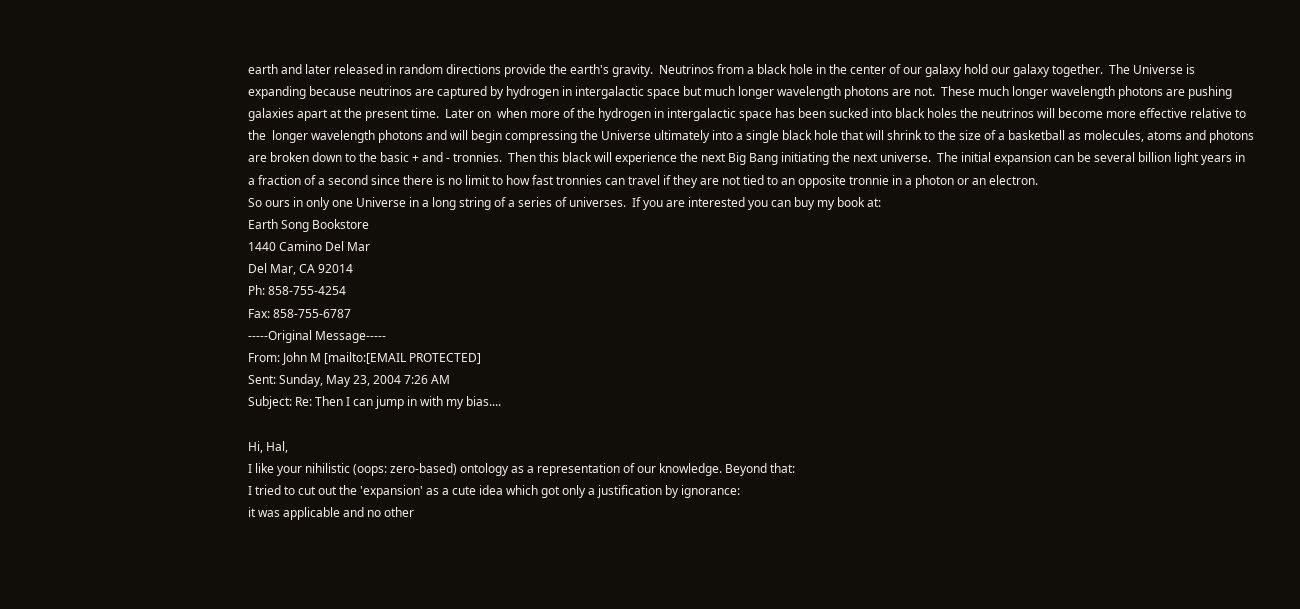earth and later released in random directions provide the earth's gravity.  Neutrinos from a black hole in the center of our galaxy hold our galaxy together.  The Universe is expanding because neutrinos are captured by hydrogen in intergalactic space but much longer wavelength photons are not.  These much longer wavelength photons are pushing galaxies apart at the present time.  Later on  when more of the hydrogen in intergalactic space has been sucked into black holes the neutrinos will become more effective relative to the  longer wavelength photons and will begin compressing the Universe ultimately into a single black hole that will shrink to the size of a basketball as molecules, atoms and photons are broken down to the basic + and - tronnies.  Then this black will experience the next Big Bang initiating the next universe.  The initial expansion can be several billion light years in a fraction of a second since there is no limit to how fast tronnies can travel if they are not tied to an opposite tronnie in a photon or an electron.
So ours in only one Universe in a long string of a series of universes.  If you are interested you can buy my book at:
Earth Song Bookstore
1440 Camino Del Mar
Del Mar, CA 92014
Ph: 858-755-4254
Fax: 858-755-6787
-----Original Message-----
From: John M [mailto:[EMAIL PROTECTED]
Sent: Sunday, May 23, 2004 7:26 AM
Subject: Re: Then I can jump in with my bias....

Hi, Hal,
I like your nihilistic (oops: zero-based) ontology as a representation of our knowledge. Beyond that:
I tried to cut out the 'expansion' as a cute idea which got only a justification by ignorance:
it was applicable and no other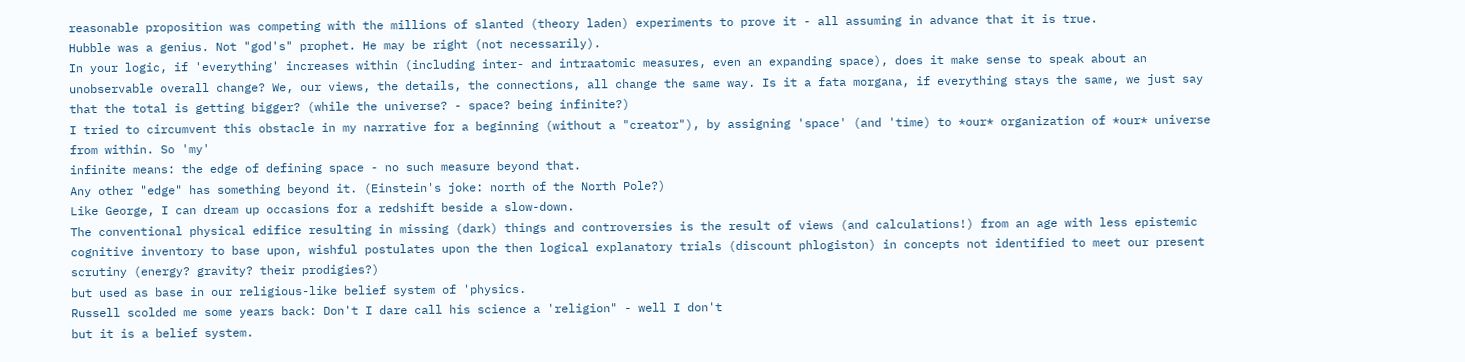reasonable proposition was competing with the millions of slanted (theory laden) experiments to prove it - all assuming in advance that it is true.
Hubble was a genius. Not "god's" prophet. He may be right (not necessarily).
In your logic, if 'everything' increases within (including inter- and intraatomic measures, even an expanding space), does it make sense to speak about an unobservable overall change? We, our views, the details, the connections, all change the same way. Is it a fata morgana, if everything stays the same, we just say that the total is getting bigger? (while the universe? - space? being infinite?)
I tried to circumvent this obstacle in my narrative for a beginning (without a "creator"), by assigning 'space' (and 'time) to *our* organization of *our* universe from within. So 'my'
infinite means: the edge of defining space - no such measure beyond that.
Any other "edge" has something beyond it. (Einstein's joke: north of the North Pole?)
Like George, I can dream up occasions for a redshift beside a slow-down.
The conventional physical edifice resulting in missing (dark) things and controversies is the result of views (and calculations!) from an age with less epistemic cognitive inventory to base upon, wishful postulates upon the then logical explanatory trials (discount phlogiston) in concepts not identified to meet our present scrutiny (energy? gravity? their prodigies?)
but used as base in our religious-like belief system of 'physics.
Russell scolded me some years back: Don't I dare call his science a 'religion" - well I don't
but it is a belief system.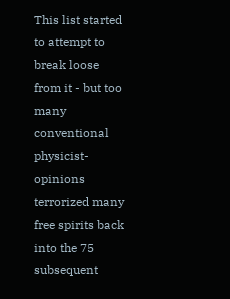This list started to attempt to break loose from it - but too many conventional physicist-opinions terrorized many free spirits back into the 75 subsequent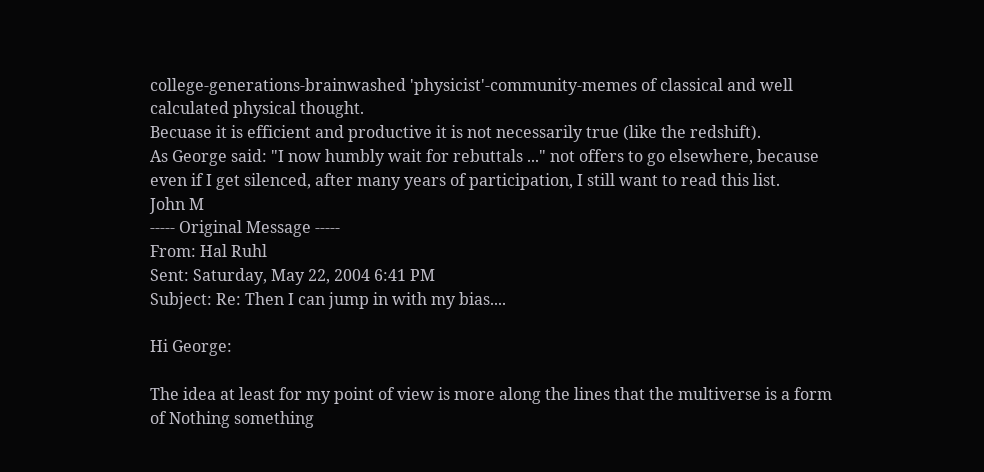college-generations-brainwashed 'physicist'-community-memes of classical and well calculated physical thought.
Becuase it is efficient and productive it is not necessarily true (like the redshift).
As George said: "I now humbly wait for rebuttals ..." not offers to go elsewhere, because even if I get silenced, after many years of participation, I still want to read this list.
John M
----- Original Message -----
From: Hal Ruhl
Sent: Saturday, May 22, 2004 6:41 PM
Subject: Re: Then I can jump in with my bias....

Hi George:

The idea at least for my point of view is more along the lines that the multiverse is a form of Nothing something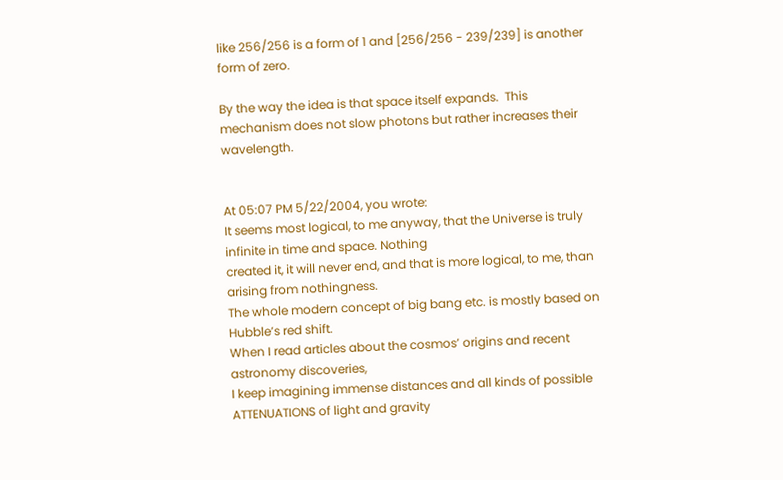like 256/256 is a form of 1 and [256/256 - 239/239] is another form of zero.

By the way the idea is that space itself expands.  This mechanism does not slow photons but rather increases their wavelength.


At 05:07 PM 5/22/2004, you wrote:
It seems most logical, to me anyway, that the Universe is truly infinite in time and space. Nothing
created it, it will never end, and that is more logical, to me, than arising from nothingness.
The whole modern concept of big bang etc. is mostly based on Hubble’s red shift.
When I read articles about the cosmos’ origins and recent astronomy discoveries,
I keep imagining immense distances and all kinds of possible ATTENUATIONS of light and gravity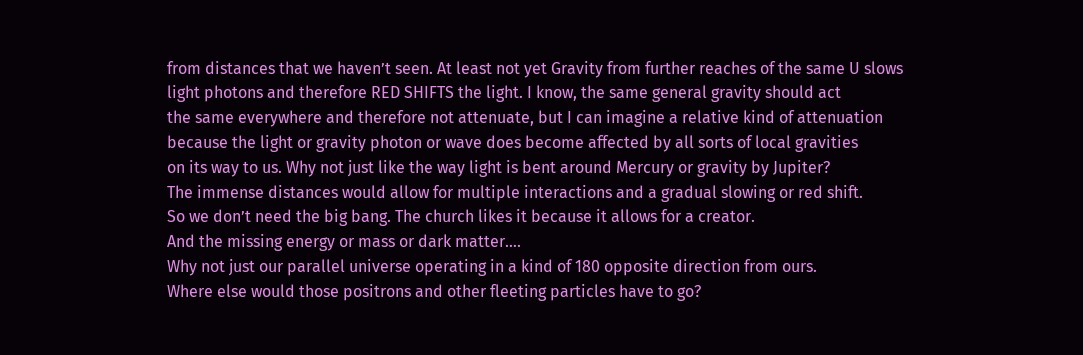from distances that we haven’t seen. At least not yet Gravity from further reaches of the same U slows
light photons and therefore RED SHIFTS the light. I know, the same general gravity should act
the same everywhere and therefore not attenuate, but I can imagine a relative kind of attenuation
because the light or gravity photon or wave does become affected by all sorts of local gravities
on its way to us. Why not just like the way light is bent around Mercury or gravity by Jupiter?
The immense distances would allow for multiple interactions and a gradual slowing or red shift.
So we don’t need the big bang. The church likes it because it allows for a creator.
And the missing energy or mass or dark matter….
Why not just our parallel universe operating in a kind of 180 opposite direction from ours.
Where else would those positrons and other fleeting particles have to go?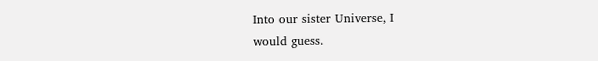Into our sister Universe, I
would guess.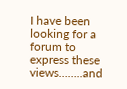I have been looking for a forum to express these views……..and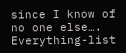since I know of no one else….
Everything-list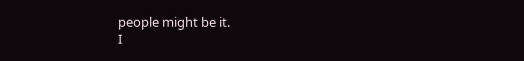people might be it.
I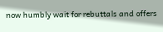now humbly wait for rebuttals and offers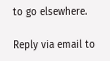to go elsewhere.

Reply via email to